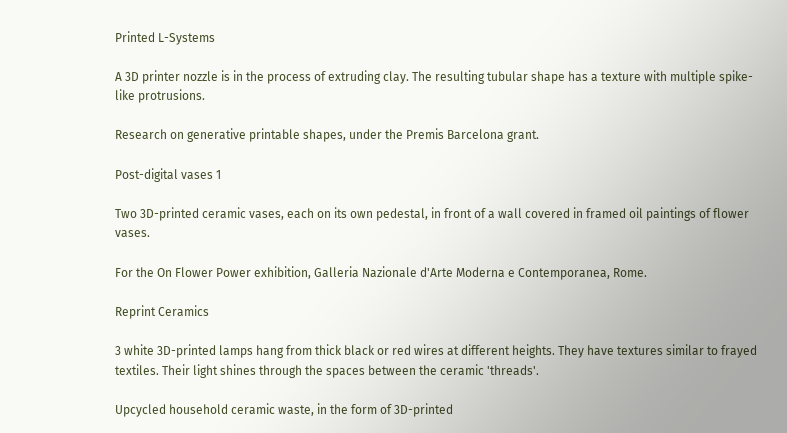Printed L-Systems

A 3D printer nozzle is in the process of extruding clay. The resulting tubular shape has a texture with multiple spike-like protrusions.

Research on generative printable shapes, under the Premis Barcelona grant.

Post-digital vases 1

Two 3D-printed ceramic vases, each on its own pedestal, in front of a wall covered in framed oil paintings of flower vases.

For the On Flower Power exhibition, Galleria Nazionale d'Arte Moderna e Contemporanea, Rome.

Reprint Ceramics

3 white 3D-printed lamps hang from thick black or red wires at different heights. They have textures similar to frayed textiles. Their light shines through the spaces between the ceramic 'threads'.

Upcycled household ceramic waste, in the form of 3D-printed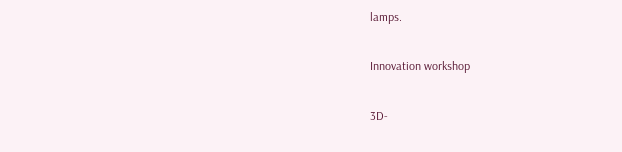lamps.

Innovation workshop

3D-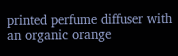printed perfume diffuser with an organic orange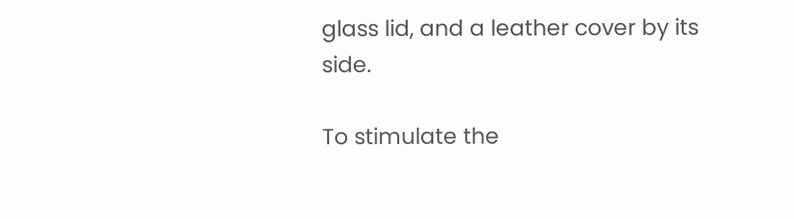glass lid, and a leather cover by its side.

To stimulate the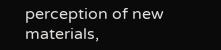perception of new materials,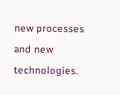new processes and new technologies.